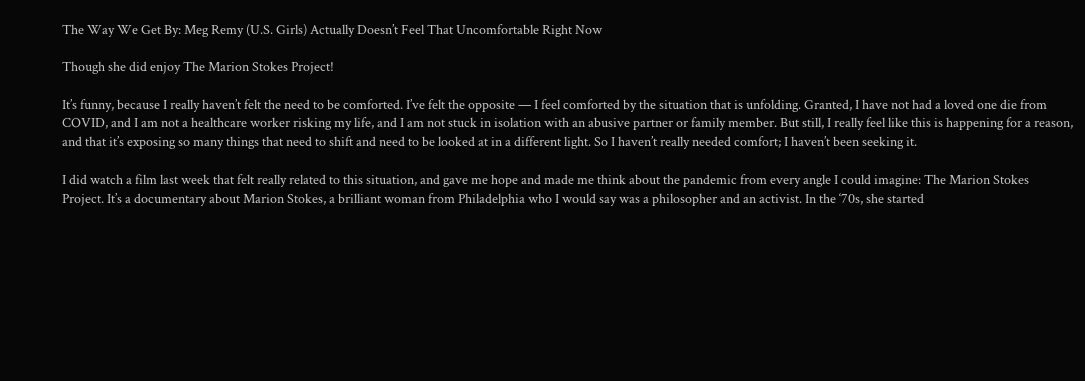The Way We Get By: Meg Remy (U.S. Girls) Actually Doesn’t Feel That Uncomfortable Right Now

Though she did enjoy The Marion Stokes Project!

It’s funny, because I really haven’t felt the need to be comforted. I’ve felt the opposite — I feel comforted by the situation that is unfolding. Granted, I have not had a loved one die from COVID, and I am not a healthcare worker risking my life, and I am not stuck in isolation with an abusive partner or family member. But still, I really feel like this is happening for a reason, and that it’s exposing so many things that need to shift and need to be looked at in a different light. So I haven’t really needed comfort; I haven’t been seeking it.

I did watch a film last week that felt really related to this situation, and gave me hope and made me think about the pandemic from every angle I could imagine: The Marion Stokes Project. It’s a documentary about Marion Stokes, a brilliant woman from Philadelphia who I would say was a philosopher and an activist. In the ‘70s, she started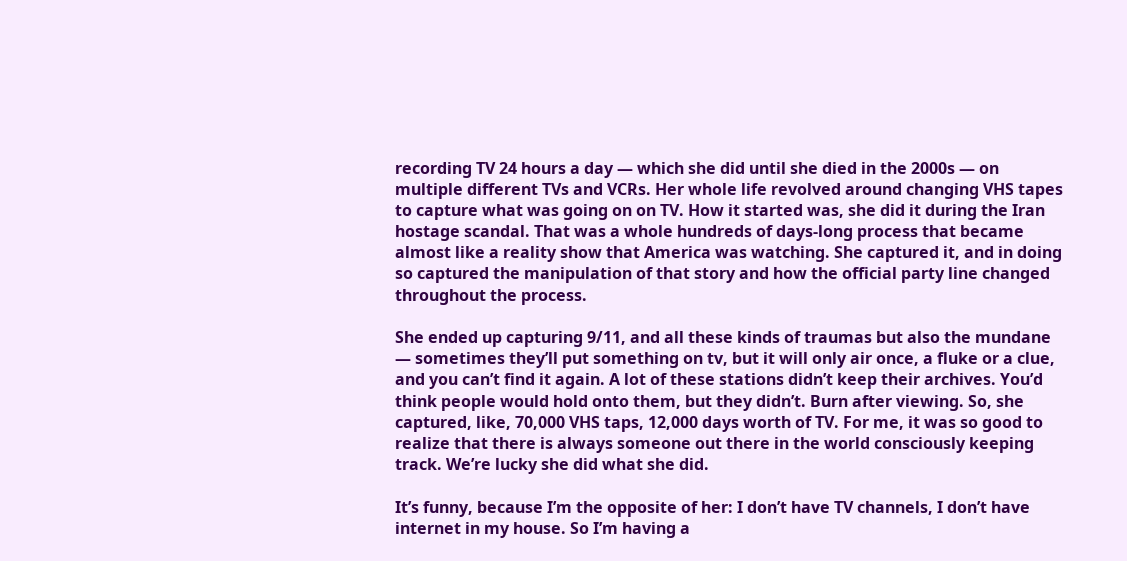recording TV 24 hours a day — which she did until she died in the 2000s — on multiple different TVs and VCRs. Her whole life revolved around changing VHS tapes to capture what was going on on TV. How it started was, she did it during the Iran hostage scandal. That was a whole hundreds of days-long process that became almost like a reality show that America was watching. She captured it, and in doing so captured the manipulation of that story and how the official party line changed throughout the process.

She ended up capturing 9/11, and all these kinds of traumas but also the mundane — sometimes they’ll put something on tv, but it will only air once, a fluke or a clue, and you can’t find it again. A lot of these stations didn’t keep their archives. You’d think people would hold onto them, but they didn’t. Burn after viewing. So, she captured, like, 70,000 VHS taps, 12,000 days worth of TV. For me, it was so good to realize that there is always someone out there in the world consciously keeping track. We’re lucky she did what she did.

It’s funny, because I’m the opposite of her: I don’t have TV channels, I don’t have internet in my house. So I’m having a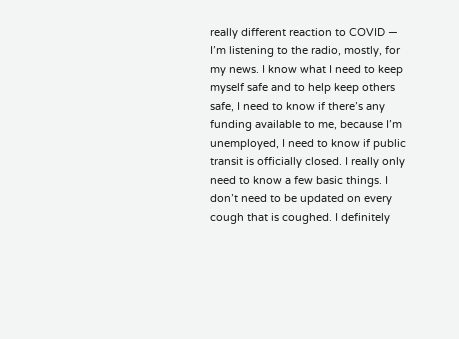really different reaction to COVID — I’m listening to the radio, mostly, for my news. I know what I need to keep myself safe and to help keep others safe, I need to know if there’s any funding available to me, because I’m unemployed, I need to know if public transit is officially closed. I really only need to know a few basic things. I don’t need to be updated on every cough that is coughed. I definitely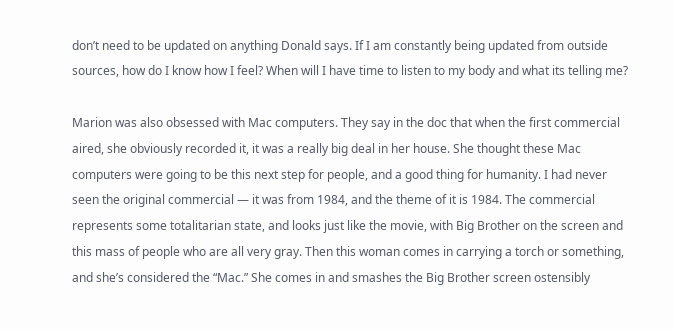don’t need to be updated on anything Donald says. If I am constantly being updated from outside sources, how do I know how I feel? When will I have time to listen to my body and what its telling me?

Marion was also obsessed with Mac computers. They say in the doc that when the first commercial aired, she obviously recorded it, it was a really big deal in her house. She thought these Mac computers were going to be this next step for people, and a good thing for humanity. I had never seen the original commercial — it was from 1984, and the theme of it is 1984. The commercial represents some totalitarian state, and looks just like the movie, with Big Brother on the screen and this mass of people who are all very gray. Then this woman comes in carrying a torch or something, and she’s considered the “Mac.” She comes in and smashes the Big Brother screen ostensibly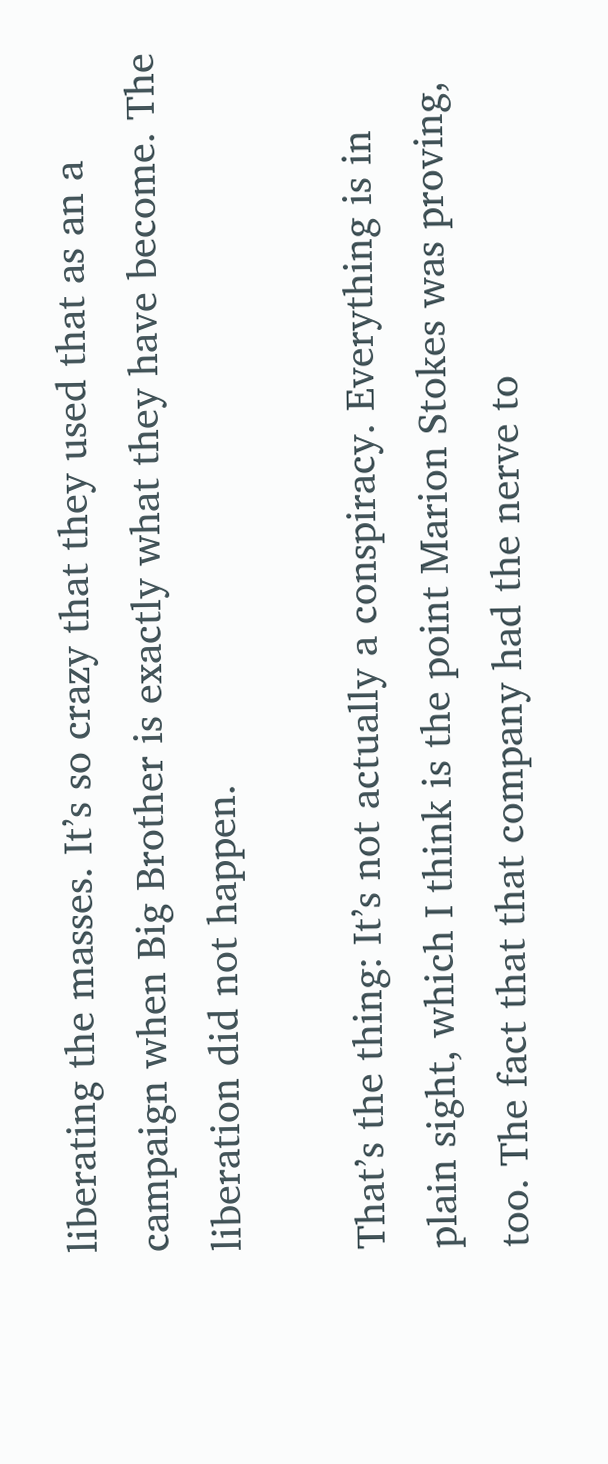liberating the masses. It’s so crazy that they used that as an a campaign when Big Brother is exactly what they have become. The liberation did not happen.

That’s the thing: It’s not actually a conspiracy. Everything is in plain sight, which I think is the point Marion Stokes was proving, too. The fact that that company had the nerve to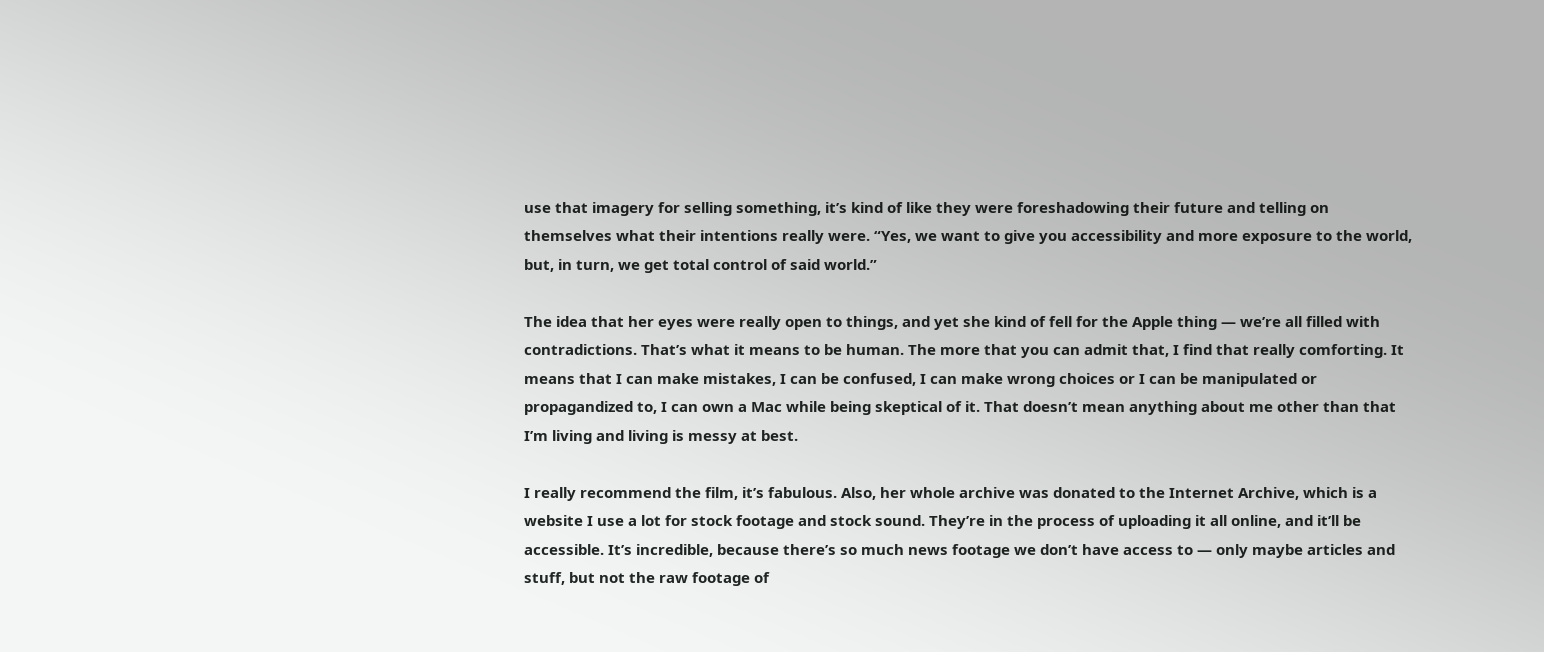use that imagery for selling something, it’s kind of like they were foreshadowing their future and telling on themselves what their intentions really were. “Yes, we want to give you accessibility and more exposure to the world, but, in turn, we get total control of said world.”

The idea that her eyes were really open to things, and yet she kind of fell for the Apple thing — we’re all filled with contradictions. That’s what it means to be human. The more that you can admit that, I find that really comforting. It means that I can make mistakes, I can be confused, I can make wrong choices or I can be manipulated or propagandized to, I can own a Mac while being skeptical of it. That doesn’t mean anything about me other than that I’m living and living is messy at best.

I really recommend the film, it’s fabulous. Also, her whole archive was donated to the Internet Archive, which is a website I use a lot for stock footage and stock sound. They’re in the process of uploading it all online, and it’ll be accessible. It’s incredible, because there’s so much news footage we don’t have access to — only maybe articles and stuff, but not the raw footage of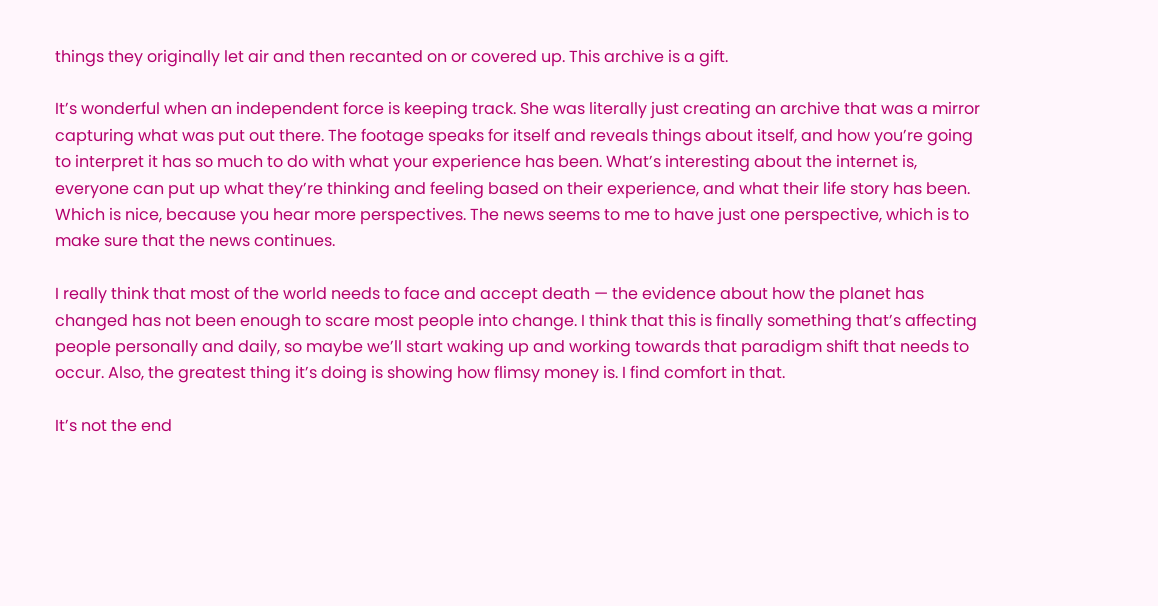things they originally let air and then recanted on or covered up. This archive is a gift.

It’s wonderful when an independent force is keeping track. She was literally just creating an archive that was a mirror capturing what was put out there. The footage speaks for itself and reveals things about itself, and how you’re going to interpret it has so much to do with what your experience has been. What’s interesting about the internet is, everyone can put up what they’re thinking and feeling based on their experience, and what their life story has been. Which is nice, because you hear more perspectives. The news seems to me to have just one perspective, which is to make sure that the news continues.

I really think that most of the world needs to face and accept death — the evidence about how the planet has changed has not been enough to scare most people into change. I think that this is finally something that’s affecting people personally and daily, so maybe we’ll start waking up and working towards that paradigm shift that needs to occur. Also, the greatest thing it’s doing is showing how flimsy money is. I find comfort in that.

It’s not the end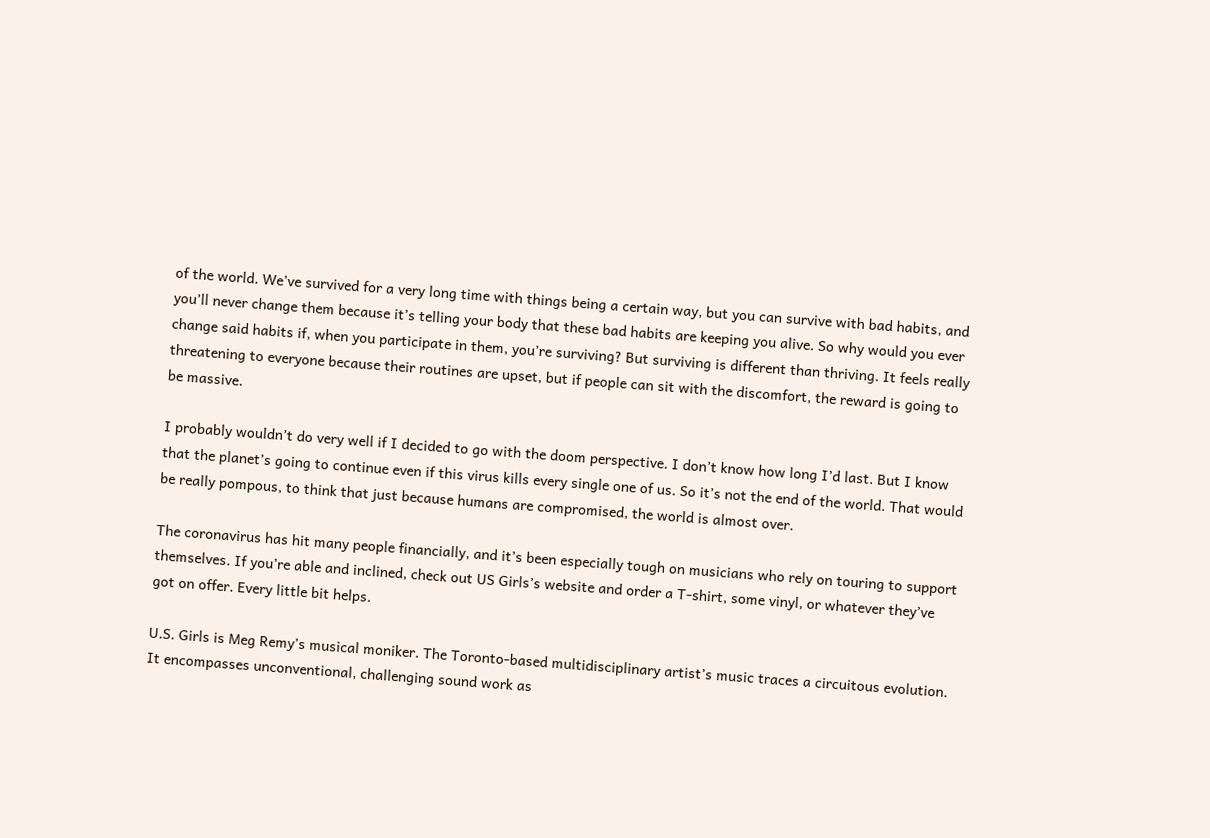of the world. We’ve survived for a very long time with things being a certain way, but you can survive with bad habits, and you’ll never change them because it’s telling your body that these bad habits are keeping you alive. So why would you ever change said habits if, when you participate in them, you’re surviving? But surviving is different than thriving. It feels really threatening to everyone because their routines are upset, but if people can sit with the discomfort, the reward is going to be massive.

I probably wouldn’t do very well if I decided to go with the doom perspective. I don’t know how long I’d last. But I know that the planet’s going to continue even if this virus kills every single one of us. So it’s not the end of the world. That would be really pompous, to think that just because humans are compromised, the world is almost over.

The coronavirus has hit many people financially, and it’s been especially tough on musicians who rely on touring to support themselves. If you’re able and inclined, check out US Girls’s website and order a T-shirt, some vinyl, or whatever they’ve got on offer. Every little bit helps.

U.S. Girls is Meg Remy’s musical moniker. The Toronto-based multidisciplinary artist’s music traces a circuitous evolution. It encompasses unconventional, challenging sound work as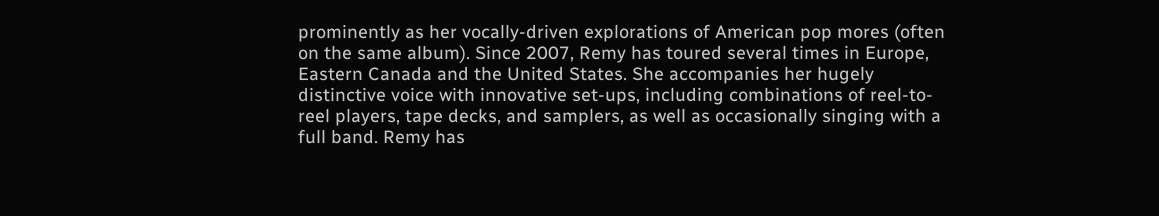prominently as her vocally-driven explorations of American pop mores (often on the same album). Since 2007, Remy has toured several times in Europe, Eastern Canada and the United States. She accompanies her hugely distinctive voice with innovative set-ups, including combinations of reel-to-reel players, tape decks, and samplers, as well as occasionally singing with a full band. Remy has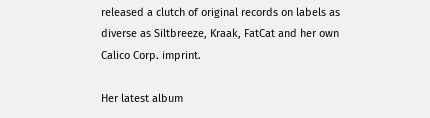released a clutch of original records on labels as diverse as Siltbreeze, Kraak, FatCat and her own Calico Corp. imprint.

Her latest album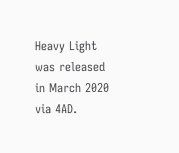Heavy Light was released in March 2020 via 4AD.